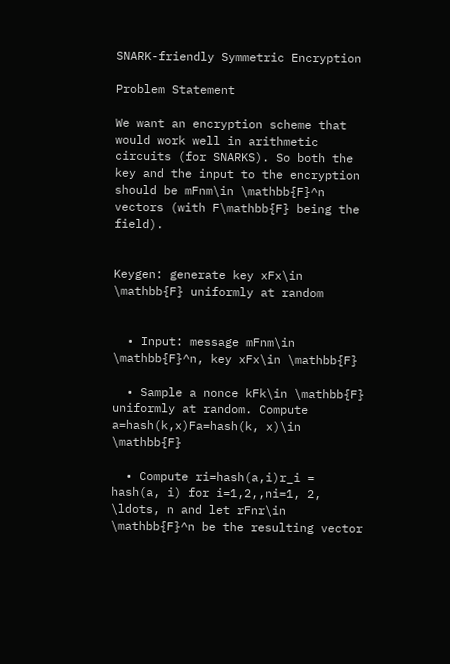SNARK-friendly Symmetric Encryption

Problem Statement

We want an encryption scheme that would work well in arithmetic circuits (for SNARKS). So both the key and the input to the encryption should be mFnm\in \mathbb{F}^n vectors (with F\mathbb{F} being the field).


Keygen: generate key xFx\in \mathbb{F} uniformly at random


  • Input: message mFnm\in \mathbb{F}^n, key xFx\in \mathbb{F}

  • Sample a nonce kFk\in \mathbb{F} uniformly at random. Compute a=hash(k,x)Fa=hash(k, x)\in \mathbb{F}

  • Compute ri=hash(a,i)r_i = hash(a, i) for i=1,2,,ni=1, 2, \ldots, n and let rFnr\in \mathbb{F}^n be the resulting vector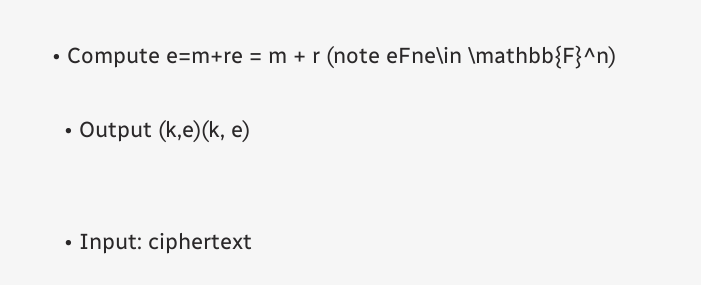• Compute e=m+re = m + r (note eFne\in \mathbb{F}^n)

  • Output (k,e)(k, e)


  • Input: ciphertext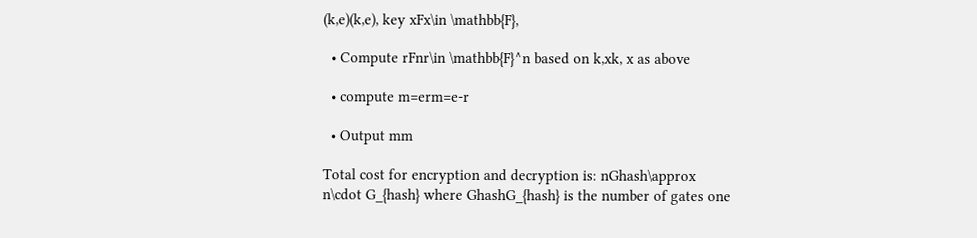(k,e)(k,e), key xFx\in \mathbb{F},

  • Compute rFnr\in \mathbb{F}^n based on k,xk, x as above

  • compute m=erm=e-r

  • Output mm

Total cost for encryption and decryption is: nGhash\approx n\cdot G_{hash} where GhashG_{hash} is the number of gates one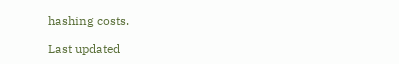hashing costs.

Last updated